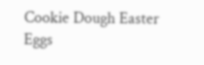Cookie Dough Easter Eggs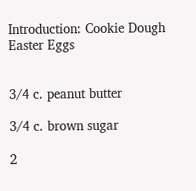Introduction: Cookie Dough Easter Eggs


3/4 c. peanut butter

3/4 c. brown sugar

2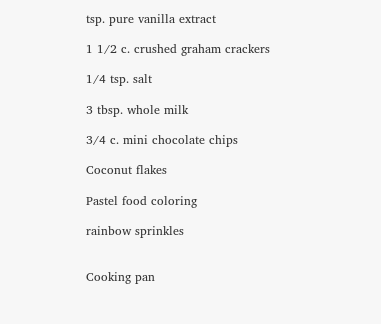tsp. pure vanilla extract

1 1/2 c. crushed graham crackers

1/4 tsp. salt

3 tbsp. whole milk

3/4 c. mini chocolate chips

Coconut flakes

Pastel food coloring

rainbow sprinkles


Cooking pan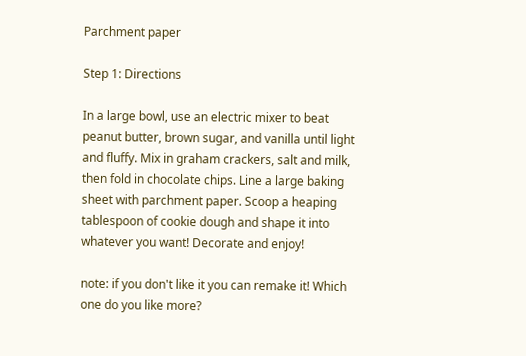Parchment paper

Step 1: Directions

In a large bowl, use an electric mixer to beat peanut butter, brown sugar, and vanilla until light and fluffy. Mix in graham crackers, salt and milk, then fold in chocolate chips. Line a large baking sheet with parchment paper. Scoop a heaping tablespoon of cookie dough and shape it into whatever you want! Decorate and enjoy!

note: if you don't like it you can remake it! Which one do you like more?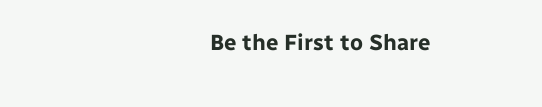Be the First to Share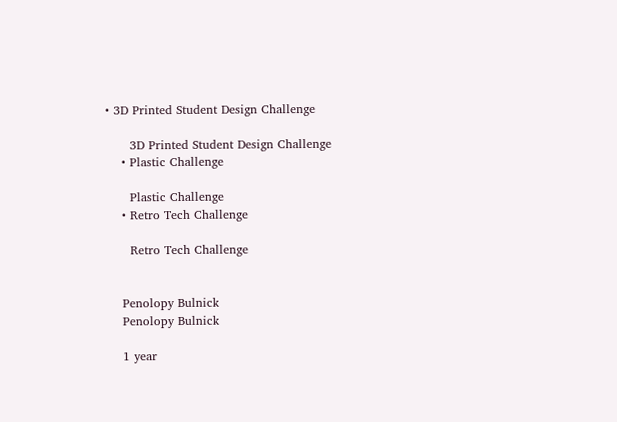• 3D Printed Student Design Challenge

      3D Printed Student Design Challenge
    • Plastic Challenge

      Plastic Challenge
    • Retro Tech Challenge

      Retro Tech Challenge


    Penolopy Bulnick
    Penolopy Bulnick

    1 year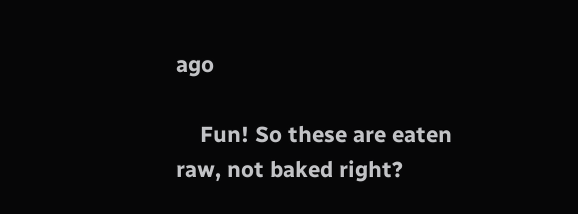ago

    Fun! So these are eaten raw, not baked right?